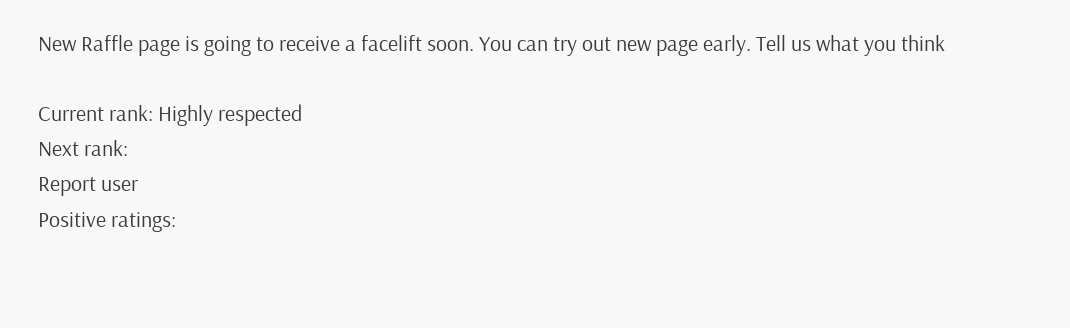New Raffle page is going to receive a facelift soon. You can try out new page early. Tell us what you think

Current rank: Highly respected
Next rank:
Report user
Positive ratings: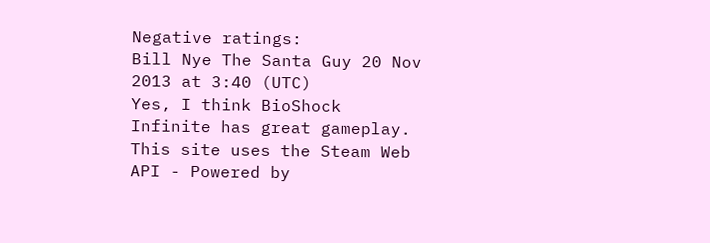Negative ratings:
Bill Nye The Santa Guy 20 Nov 2013 at 3:40 (UTC)
Yes, I think BioShock Infinite has great gameplay.
This site uses the Steam Web API - Powered by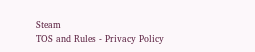Steam
TOS and Rules - Privacy Policy